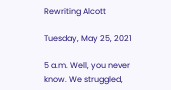Rewriting Alcott

Tuesday, May 25, 2021

5 a.m. Well, you never know. We struggled,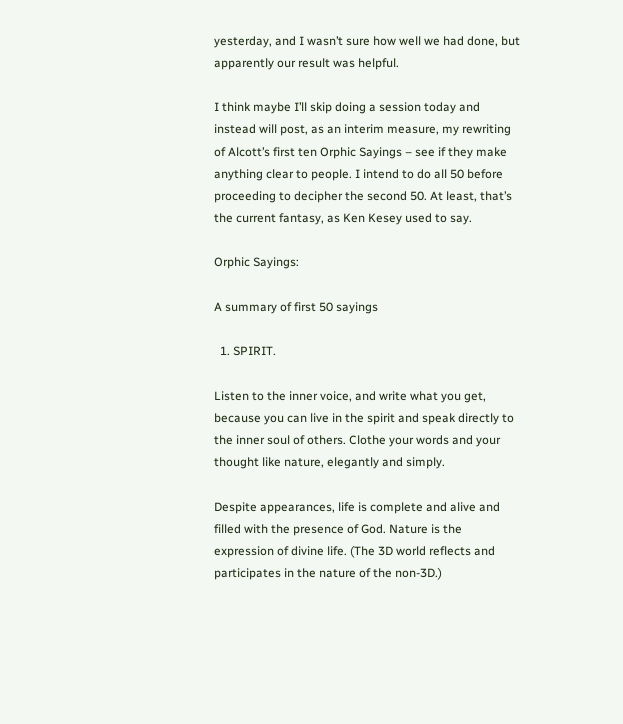yesterday, and I wasn’t sure how well we had done, but apparently our result was helpful.

I think maybe I’ll skip doing a session today and instead will post, as an interim measure, my rewriting of Alcott’s first ten Orphic Sayings – see if they make anything clear to people. I intend to do all 50 before proceeding to decipher the second 50. At least, that’s the current fantasy, as Ken Kesey used to say.

Orphic Sayings:

A summary of first 50 sayings

  1. SPIRIT.

Listen to the inner voice, and write what you get, because you can live in the spirit and speak directly to the inner soul of others. Clothe your words and your thought like nature, elegantly and simply.

Despite appearances, life is complete and alive and filled with the presence of God. Nature is the expression of divine life. (The 3D world reflects and participates in the nature of the non-3D.)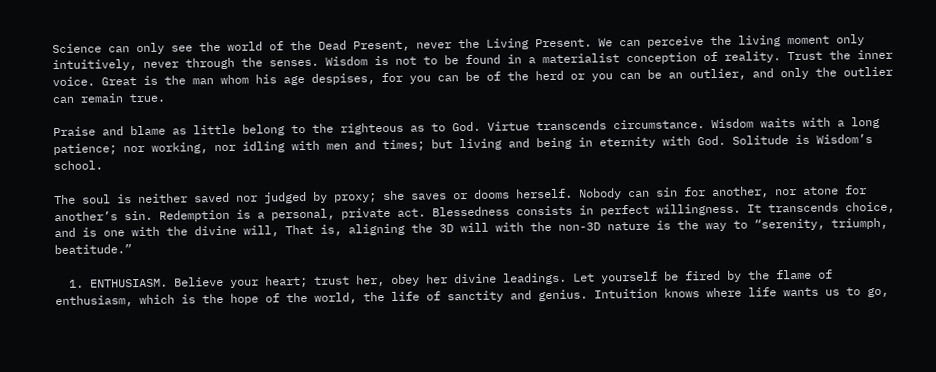Science can only see the world of the Dead Present, never the Living Present. We can perceive the living moment only intuitively, never through the senses. Wisdom is not to be found in a materialist conception of reality. Trust the inner voice. Great is the man whom his age despises, for you can be of the herd or you can be an outlier, and only the outlier can remain true.

Praise and blame as little belong to the righteous as to God. Virtue transcends circumstance. Wisdom waits with a long patience; nor working, nor idling with men and times; but living and being in eternity with God. Solitude is Wisdom’s school.

The soul is neither saved nor judged by proxy; she saves or dooms herself. Nobody can sin for another, nor atone for another’s sin. Redemption is a personal, private act. Blessedness consists in perfect willingness. It transcends choice, and is one with the divine will, That is, aligning the 3D will with the non-3D nature is the way to “serenity, triumph, beatitude.”

  1. ENTHUSIASM. Believe your heart; trust her, obey her divine leadings. Let yourself be fired by the flame of enthusiasm, which is the hope of the world, the life of sanctity and genius. Intuition knows where life wants us to go,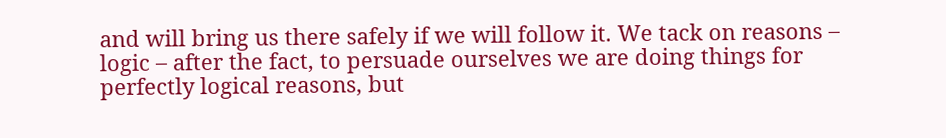and will bring us there safely if we will follow it. We tack on reasons – logic – after the fact, to persuade ourselves we are doing things for perfectly logical reasons, but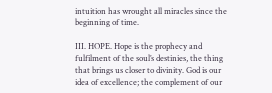intuition has wrought all miracles since the beginning of time.

III. HOPE. Hope is the prophecy and fulfilment of the soul’s destinies, the thing that brings us closer to divinity. God is our idea of excellence; the complement of our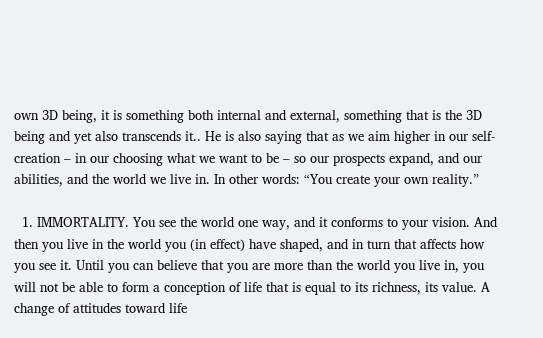own 3D being, it is something both internal and external, something that is the 3D being and yet also transcends it.. He is also saying that as we aim higher in our self-creation – in our choosing what we want to be – so our prospects expand, and our abilities, and the world we live in. In other words: “You create your own reality.”

  1. IMMORTALITY. You see the world one way, and it conforms to your vision. And then you live in the world you (in effect) have shaped, and in turn that affects how you see it. Until you can believe that you are more than the world you live in, you will not be able to form a conception of life that is equal to its richness, its value. A change of attitudes toward life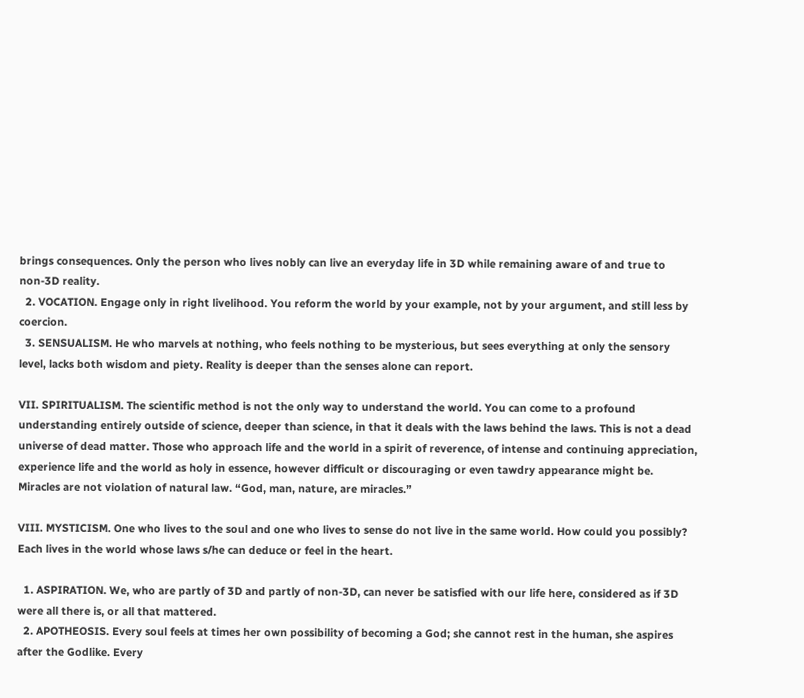brings consequences. Only the person who lives nobly can live an everyday life in 3D while remaining aware of and true to non-3D reality.
  2. VOCATION. Engage only in right livelihood. You reform the world by your example, not by your argument, and still less by coercion.
  3. SENSUALISM. He who marvels at nothing, who feels nothing to be mysterious, but sees everything at only the sensory level, lacks both wisdom and piety. Reality is deeper than the senses alone can report.

VII. SPIRITUALISM. The scientific method is not the only way to understand the world. You can come to a profound understanding entirely outside of science, deeper than science, in that it deals with the laws behind the laws. This is not a dead universe of dead matter. Those who approach life and the world in a spirit of reverence, of intense and continuing appreciation, experience life and the world as holy in essence, however difficult or discouraging or even tawdry appearance might be. Miracles are not violation of natural law. “God, man, nature, are miracles.”

VIII. MYSTICISM. One who lives to the soul and one who lives to sense do not live in the same world. How could you possibly? Each lives in the world whose laws s/he can deduce or feel in the heart.

  1. ASPIRATION. We, who are partly of 3D and partly of non-3D, can never be satisfied with our life here, considered as if 3D were all there is, or all that mattered.
  2. APOTHEOSIS. Every soul feels at times her own possibility of becoming a God; she cannot rest in the human, she aspires after the Godlike. Every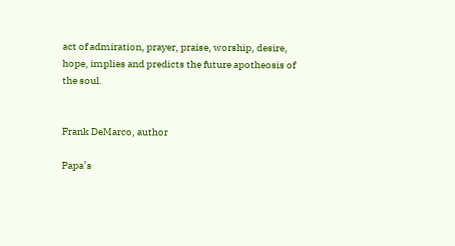act of admiration, prayer, praise, worship, desire, hope, implies and predicts the future apotheosis of the soul.


Frank DeMarco, author

Papa’s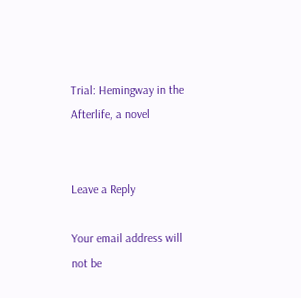Trial: Hemingway in the Afterlife, a novel


Leave a Reply

Your email address will not be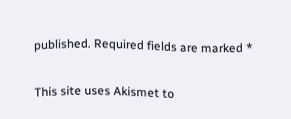published. Required fields are marked *

This site uses Akismet to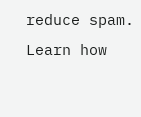reduce spam. Learn how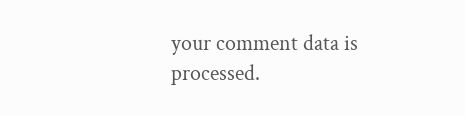your comment data is processed.